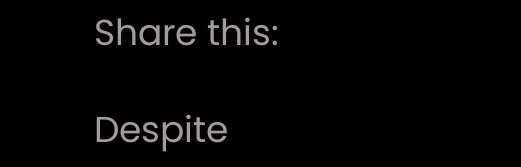Share this:

Despite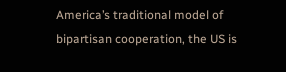America’s traditional model of bipartisan cooperation, the US is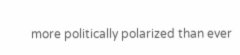more politically polarized than ever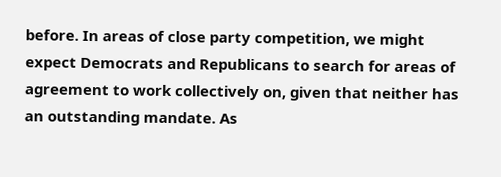before. In areas of close party competition, we might expect Democrats and Republicans to search for areas of agreement to work collectively on, given that neither has an outstanding mandate. As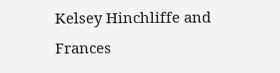Kelsey Hinchliffe and Frances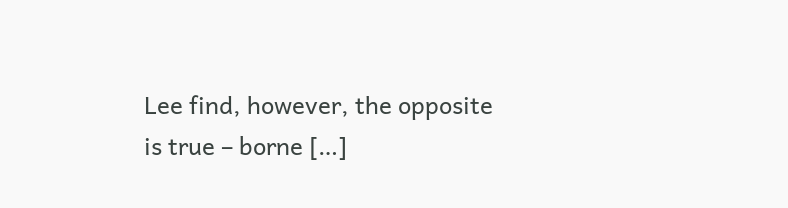Lee find, however, the opposite is true – borne […]